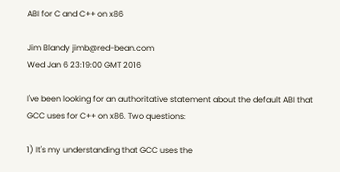ABI for C and C++ on x86

Jim Blandy jimb@red-bean.com
Wed Jan 6 23:19:00 GMT 2016

I've been looking for an authoritative statement about the default ABI that
GCC uses for C++ on x86. Two questions:

1) It's my understanding that GCC uses the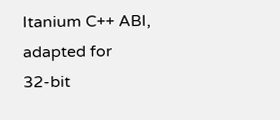Itanium C++ ABI, adapted for
32-bit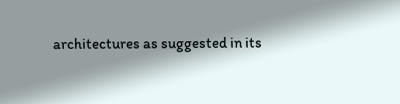architectures as suggested in its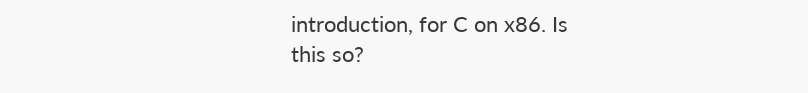introduction, for C on x86. Is
this so?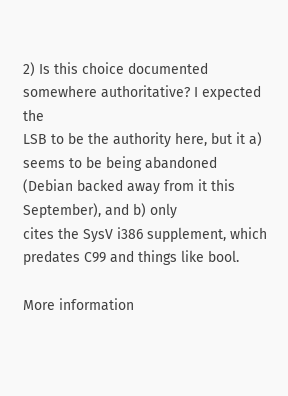2) Is this choice documented somewhere authoritative? I expected the
LSB to be the authority here, but it a) seems to be being abandoned
(Debian backed away from it this September), and b) only
cites the SysV i386 supplement, which predates C99 and things like bool.

More information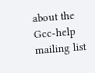about the Gcc-help mailing list